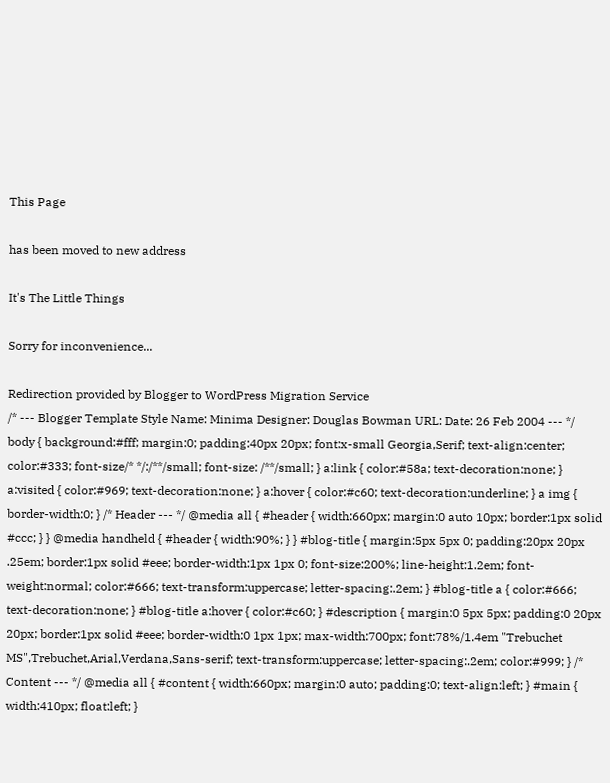This Page

has been moved to new address

It's The Little Things

Sorry for inconvenience...

Redirection provided by Blogger to WordPress Migration Service
/* --- Blogger Template Style Name: Minima Designer: Douglas Bowman URL: Date: 26 Feb 2004 --- */ body { background:#fff; margin:0; padding:40px 20px; font:x-small Georgia,Serif; text-align:center; color:#333; font-size/* */:/**/small; font-size: /**/small; } a:link { color:#58a; text-decoration:none; } a:visited { color:#969; text-decoration:none; } a:hover { color:#c60; text-decoration:underline; } a img { border-width:0; } /* Header --- */ @media all { #header { width:660px; margin:0 auto 10px; border:1px solid #ccc; } } @media handheld { #header { width:90%; } } #blog-title { margin:5px 5px 0; padding:20px 20px .25em; border:1px solid #eee; border-width:1px 1px 0; font-size:200%; line-height:1.2em; font-weight:normal; color:#666; text-transform:uppercase; letter-spacing:.2em; } #blog-title a { color:#666; text-decoration:none; } #blog-title a:hover { color:#c60; } #description { margin:0 5px 5px; padding:0 20px 20px; border:1px solid #eee; border-width:0 1px 1px; max-width:700px; font:78%/1.4em "Trebuchet MS",Trebuchet,Arial,Verdana,Sans-serif; text-transform:uppercase; letter-spacing:.2em; color:#999; } /* Content --- */ @media all { #content { width:660px; margin:0 auto; padding:0; text-align:left; } #main { width:410px; float:left; }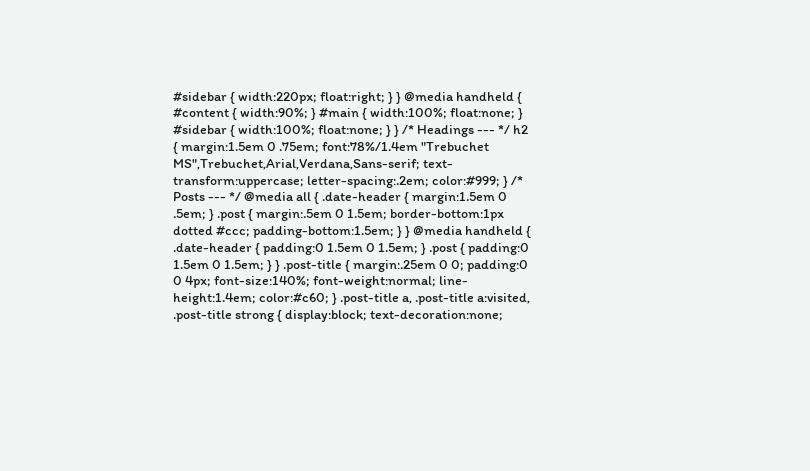#sidebar { width:220px; float:right; } } @media handheld { #content { width:90%; } #main { width:100%; float:none; } #sidebar { width:100%; float:none; } } /* Headings --- */ h2 { margin:1.5em 0 .75em; font:78%/1.4em "Trebuchet MS",Trebuchet,Arial,Verdana,Sans-serif; text-transform:uppercase; letter-spacing:.2em; color:#999; } /* Posts --- */ @media all { .date-header { margin:1.5em 0 .5em; } .post { margin:.5em 0 1.5em; border-bottom:1px dotted #ccc; padding-bottom:1.5em; } } @media handheld { .date-header { padding:0 1.5em 0 1.5em; } .post { padding:0 1.5em 0 1.5em; } } .post-title { margin:.25em 0 0; padding:0 0 4px; font-size:140%; font-weight:normal; line-height:1.4em; color:#c60; } .post-title a, .post-title a:visited, .post-title strong { display:block; text-decoration:none;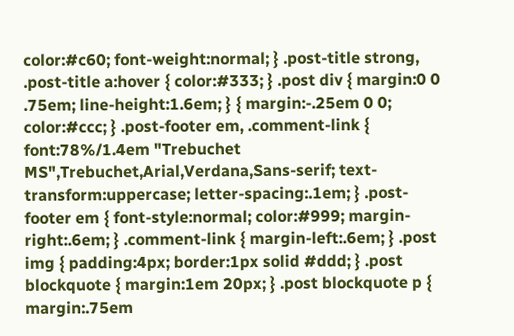color:#c60; font-weight:normal; } .post-title strong, .post-title a:hover { color:#333; } .post div { margin:0 0 .75em; line-height:1.6em; } { margin:-.25em 0 0; color:#ccc; } .post-footer em, .comment-link { font:78%/1.4em "Trebuchet MS",Trebuchet,Arial,Verdana,Sans-serif; text-transform:uppercase; letter-spacing:.1em; } .post-footer em { font-style:normal; color:#999; margin-right:.6em; } .comment-link { margin-left:.6em; } .post img { padding:4px; border:1px solid #ddd; } .post blockquote { margin:1em 20px; } .post blockquote p { margin:.75em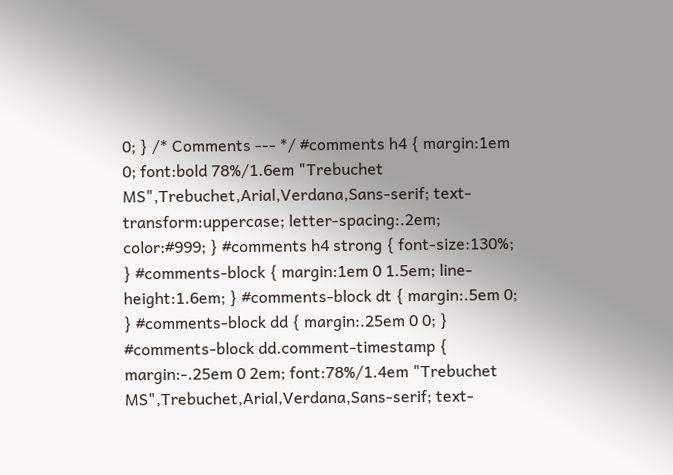0; } /* Comments --- */ #comments h4 { margin:1em 0; font:bold 78%/1.6em "Trebuchet MS",Trebuchet,Arial,Verdana,Sans-serif; text-transform:uppercase; letter-spacing:.2em; color:#999; } #comments h4 strong { font-size:130%; } #comments-block { margin:1em 0 1.5em; line-height:1.6em; } #comments-block dt { margin:.5em 0; } #comments-block dd { margin:.25em 0 0; } #comments-block dd.comment-timestamp { margin:-.25em 0 2em; font:78%/1.4em "Trebuchet MS",Trebuchet,Arial,Verdana,Sans-serif; text-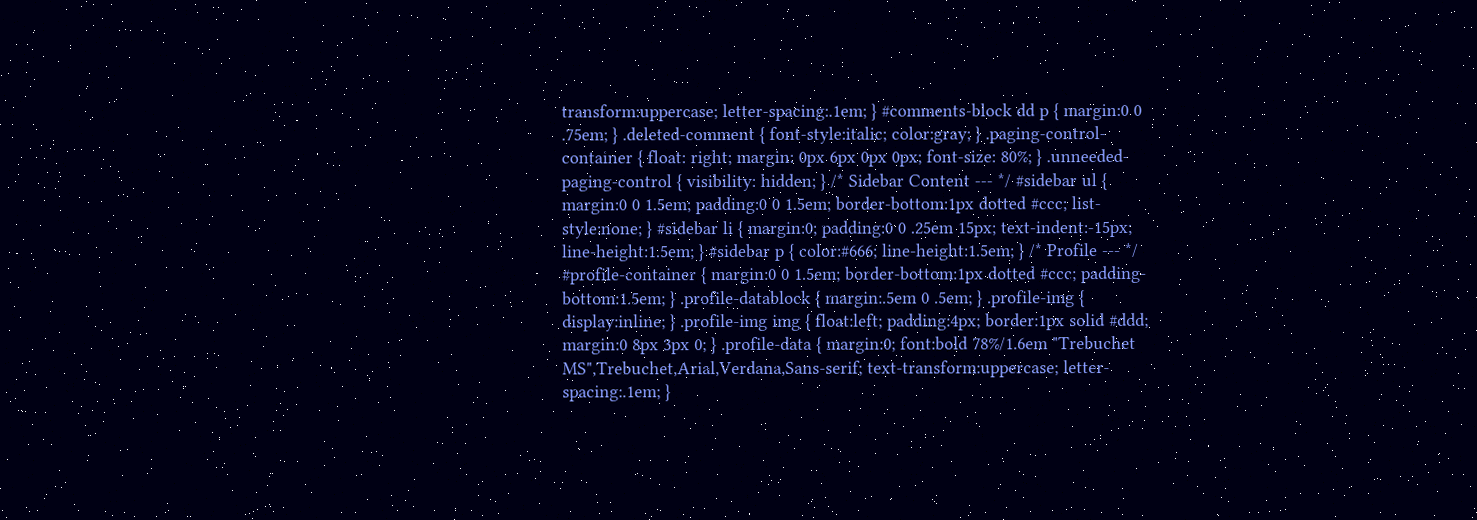transform:uppercase; letter-spacing:.1em; } #comments-block dd p { margin:0 0 .75em; } .deleted-comment { font-style:italic; color:gray; } .paging-control-container { float: right; margin: 0px 6px 0px 0px; font-size: 80%; } .unneeded-paging-control { visibility: hidden; } /* Sidebar Content --- */ #sidebar ul { margin:0 0 1.5em; padding:0 0 1.5em; border-bottom:1px dotted #ccc; list-style:none; } #sidebar li { margin:0; padding:0 0 .25em 15px; text-indent:-15px; line-height:1.5em; } #sidebar p { color:#666; line-height:1.5em; } /* Profile --- */ #profile-container { margin:0 0 1.5em; border-bottom:1px dotted #ccc; padding-bottom:1.5em; } .profile-datablock { margin:.5em 0 .5em; } .profile-img { display:inline; } .profile-img img { float:left; padding:4px; border:1px solid #ddd; margin:0 8px 3px 0; } .profile-data { margin:0; font:bold 78%/1.6em "Trebuchet MS",Trebuchet,Arial,Verdana,Sans-serif; text-transform:uppercase; letter-spacing:.1em; }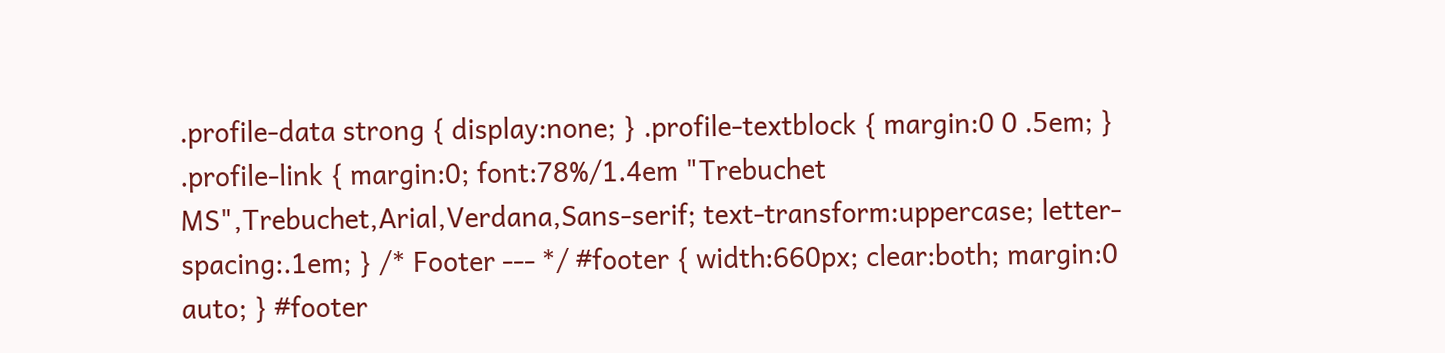.profile-data strong { display:none; } .profile-textblock { margin:0 0 .5em; } .profile-link { margin:0; font:78%/1.4em "Trebuchet MS",Trebuchet,Arial,Verdana,Sans-serif; text-transform:uppercase; letter-spacing:.1em; } /* Footer --- */ #footer { width:660px; clear:both; margin:0 auto; } #footer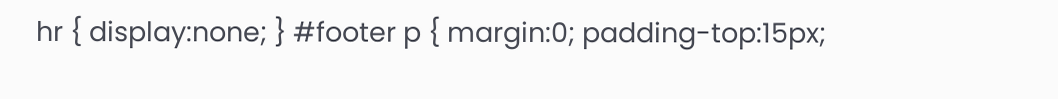hr { display:none; } #footer p { margin:0; padding-top:15px;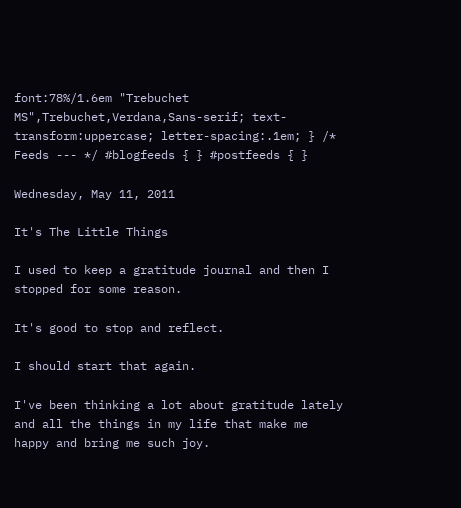font:78%/1.6em "Trebuchet MS",Trebuchet,Verdana,Sans-serif; text-transform:uppercase; letter-spacing:.1em; } /* Feeds --- */ #blogfeeds { } #postfeeds { }

Wednesday, May 11, 2011

It's The Little Things

I used to keep a gratitude journal and then I stopped for some reason.

It's good to stop and reflect.

I should start that again.

I've been thinking a lot about gratitude lately and all the things in my life that make me happy and bring me such joy.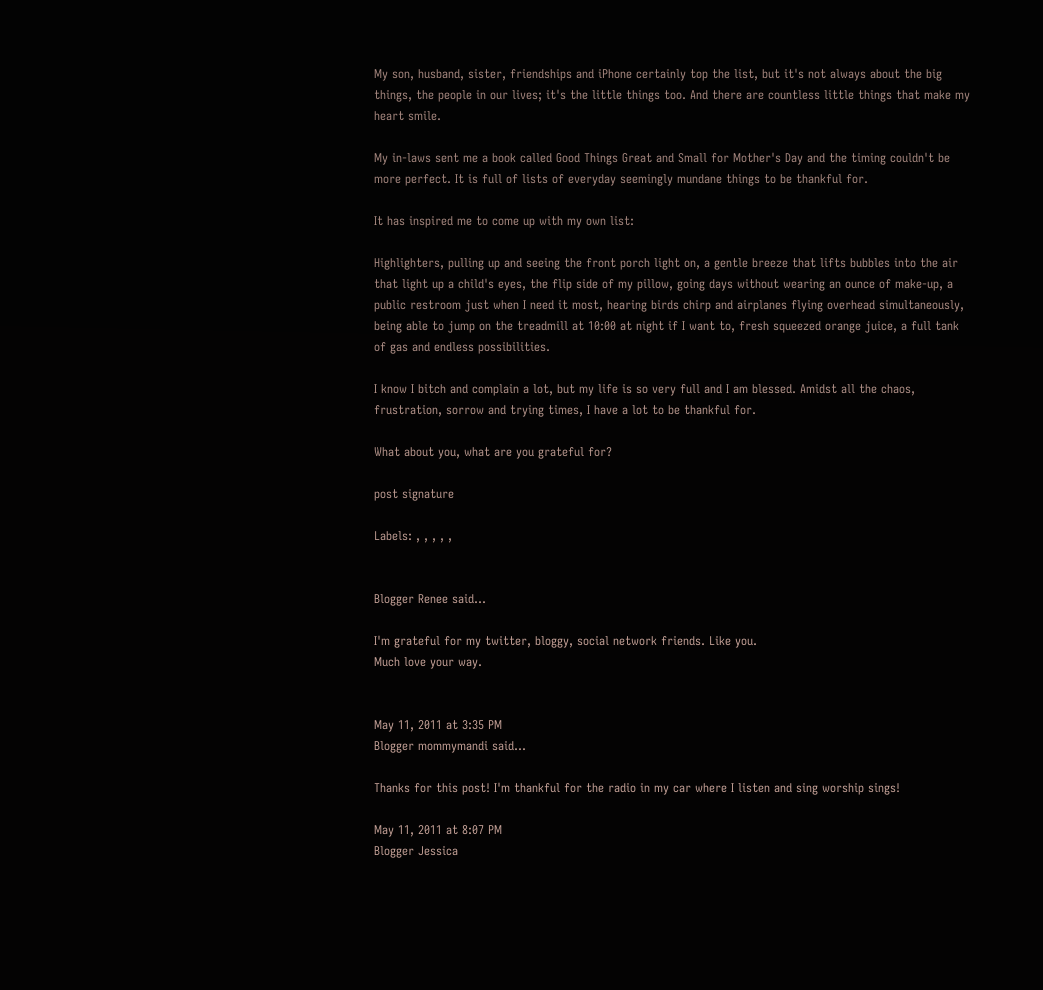My son, husband, sister, friendships and iPhone certainly top the list, but it's not always about the big things, the people in our lives; it's the little things too. And there are countless little things that make my heart smile.

My in-laws sent me a book called Good Things Great and Small for Mother's Day and the timing couldn't be more perfect. It is full of lists of everyday seemingly mundane things to be thankful for.

It has inspired me to come up with my own list:

Highlighters, pulling up and seeing the front porch light on, a gentle breeze that lifts bubbles into the air that light up a child's eyes, the flip side of my pillow, going days without wearing an ounce of make-up, a public restroom just when I need it most, hearing birds chirp and airplanes flying overhead simultaneously, being able to jump on the treadmill at 10:00 at night if I want to, fresh squeezed orange juice, a full tank of gas and endless possibilities.

I know I bitch and complain a lot, but my life is so very full and I am blessed. Amidst all the chaos, frustration, sorrow and trying times, I have a lot to be thankful for.

What about you, what are you grateful for?

post signature

Labels: , , , , ,


Blogger Renee said...

I'm grateful for my twitter, bloggy, social network friends. Like you.
Much love your way.


May 11, 2011 at 3:35 PM
Blogger mommymandi said...

Thanks for this post! I'm thankful for the radio in my car where I listen and sing worship sings!

May 11, 2011 at 8:07 PM
Blogger Jessica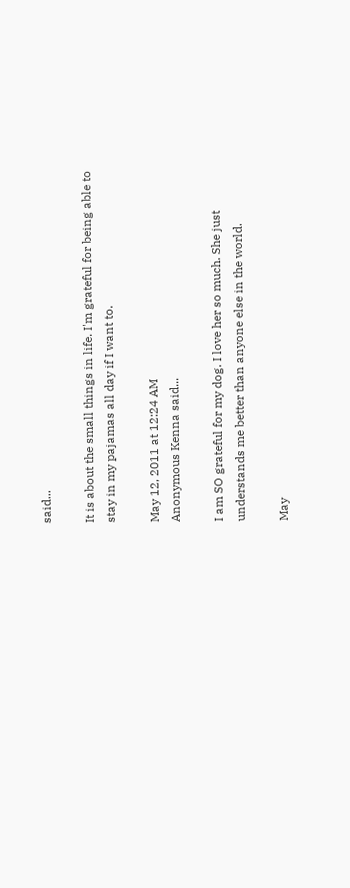said...

It is about the small things in life. I'm grateful for being able to stay in my pajamas all day if I want to.

May 12, 2011 at 12:24 AM
Anonymous Kenna said...

I am SO grateful for my dog. I love her so much. She just understands me better than anyone else in the world.

May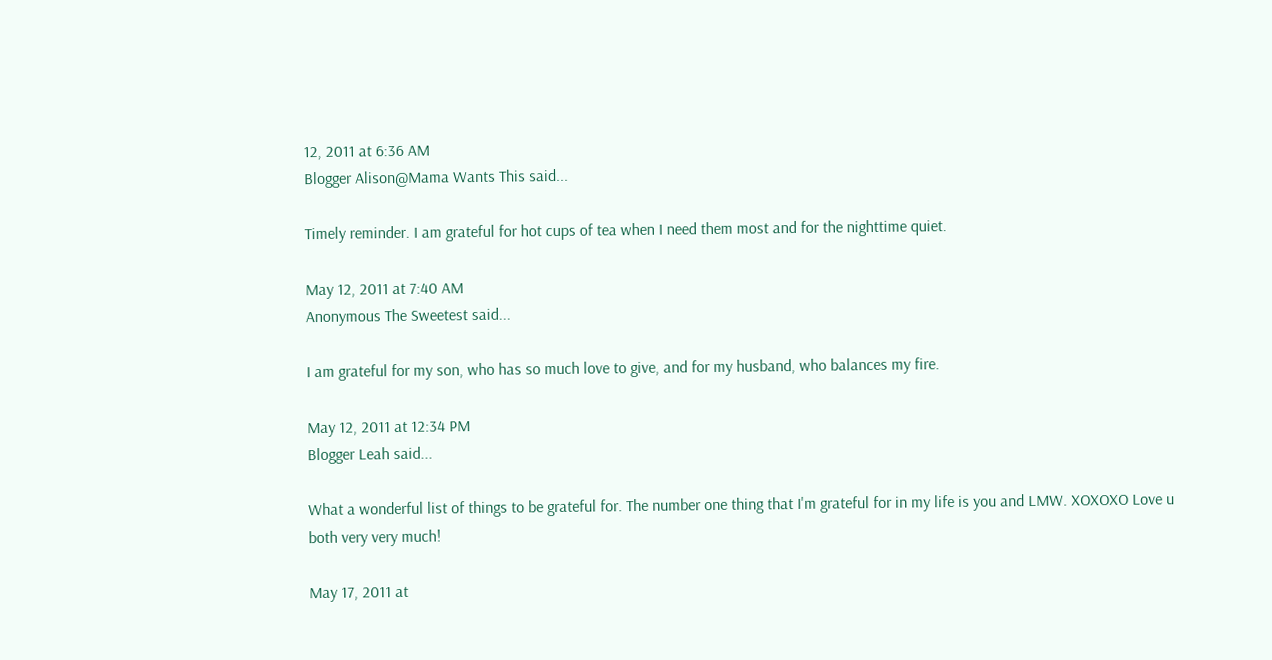12, 2011 at 6:36 AM
Blogger Alison@Mama Wants This said...

Timely reminder. I am grateful for hot cups of tea when I need them most and for the nighttime quiet.

May 12, 2011 at 7:40 AM
Anonymous The Sweetest said...

I am grateful for my son, who has so much love to give, and for my husband, who balances my fire.

May 12, 2011 at 12:34 PM
Blogger Leah said...

What a wonderful list of things to be grateful for. The number one thing that I'm grateful for in my life is you and LMW. XOXOXO Love u both very very much!

May 17, 2011 at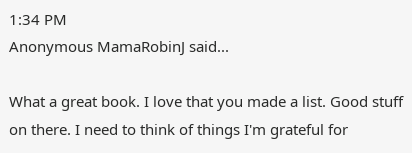1:34 PM
Anonymous MamaRobinJ said...

What a great book. I love that you made a list. Good stuff on there. I need to think of things I'm grateful for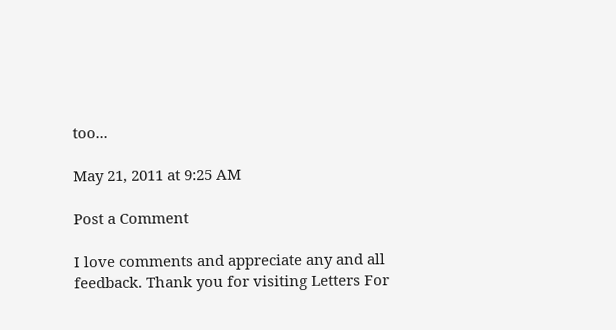too...

May 21, 2011 at 9:25 AM

Post a Comment

I love comments and appreciate any and all feedback. Thank you for visiting Letters For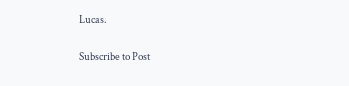Lucas.

Subscribe to Post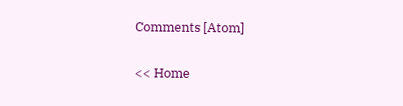Comments [Atom]

<< Home